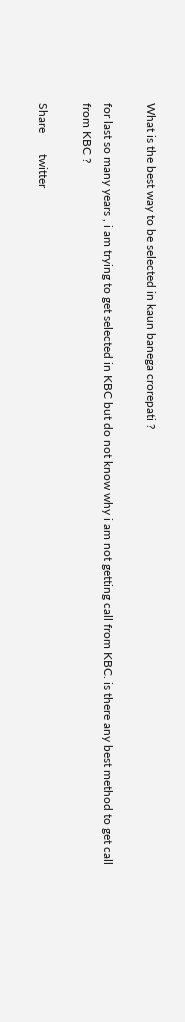What is the best way to be selected in kaun banega crorepati ?

for last so many years , i am trying to get selected in KBC but do not know why i am not getting call from KBC. is there any best method to get call from KBC ?

Share       twitter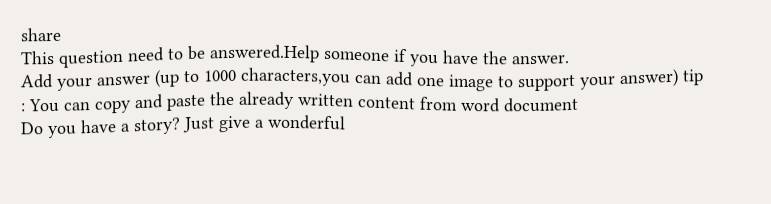share
This question need to be answered.Help someone if you have the answer.
Add your answer (up to 1000 characters,you can add one image to support your answer) tip : You can copy and paste the already written content from word document
Do you have a story? Just give a wonderful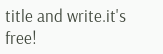title and write.it's free!